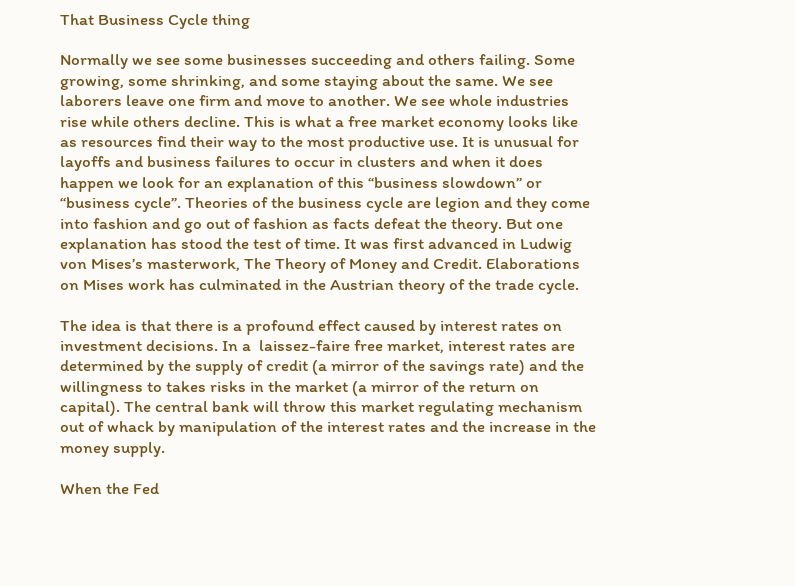That Business Cycle thing

Normally we see some businesses succeeding and others failing. Some growing, some shrinking, and some staying about the same. We see laborers leave one firm and move to another. We see whole industries rise while others decline. This is what a free market economy looks like as resources find their way to the most productive use. It is unusual for layoffs and business failures to occur in clusters and when it does happen we look for an explanation of this “business slowdown” or “business cycle”. Theories of the business cycle are legion and they come into fashion and go out of fashion as facts defeat the theory. But one explanation has stood the test of time. It was first advanced in Ludwig von Mises’s masterwork, The Theory of Money and Credit. Elaborations on Mises work has culminated in the Austrian theory of the trade cycle.

The idea is that there is a profound effect caused by interest rates on investment decisions. In a  laissez-faire free market, interest rates are determined by the supply of credit (a mirror of the savings rate) and the willingness to takes risks in the market (a mirror of the return on capital). The central bank will throw this market regulating mechanism out of whack by manipulation of the interest rates and the increase in the money supply.

When the Fed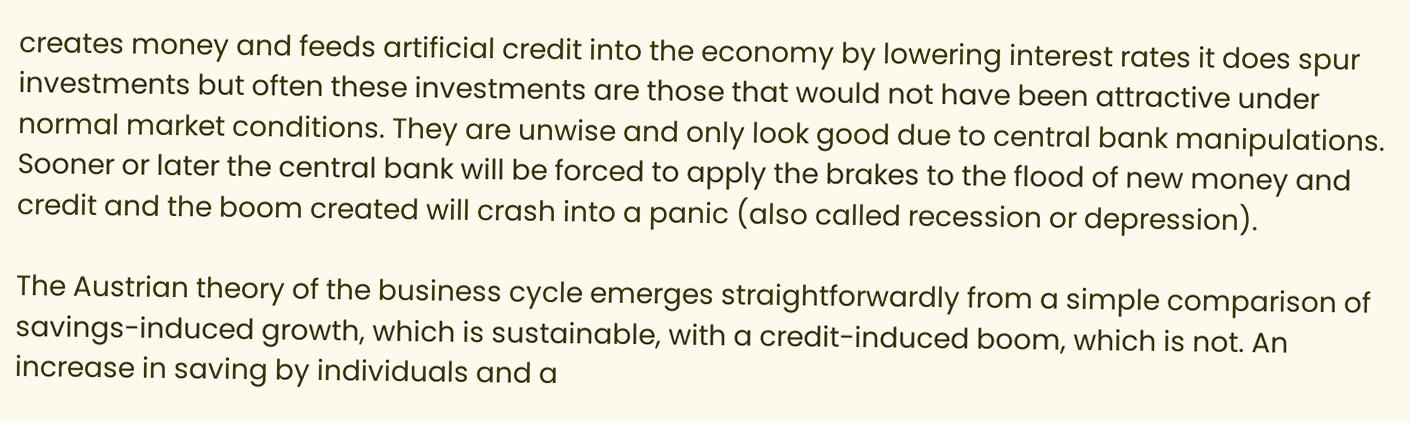creates money and feeds artificial credit into the economy by lowering interest rates it does spur investments but often these investments are those that would not have been attractive under normal market conditions. They are unwise and only look good due to central bank manipulations. Sooner or later the central bank will be forced to apply the brakes to the flood of new money and credit and the boom created will crash into a panic (also called recession or depression).

The Austrian theory of the business cycle emerges straightforwardly from a simple comparison of savings-induced growth, which is sustainable, with a credit-induced boom, which is not. An increase in saving by individuals and a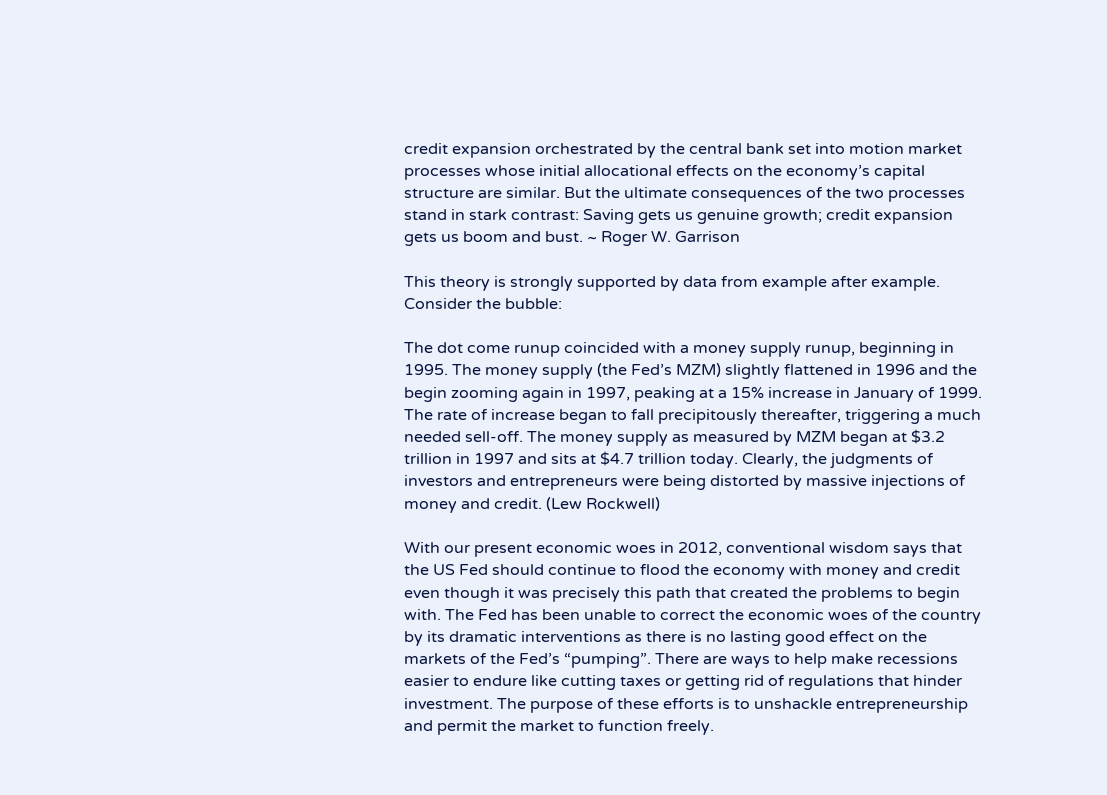credit expansion orchestrated by the central bank set into motion market processes whose initial allocational effects on the economy’s capital structure are similar. But the ultimate consequences of the two processes stand in stark contrast: Saving gets us genuine growth; credit expansion gets us boom and bust. ~ Roger W. Garrison

This theory is strongly supported by data from example after example. Consider the bubble:

The dot come runup coincided with a money supply runup, beginning in 1995. The money supply (the Fed’s MZM) slightly flattened in 1996 and the begin zooming again in 1997, peaking at a 15% increase in January of 1999. The rate of increase began to fall precipitously thereafter, triggering a much needed sell-off. The money supply as measured by MZM began at $3.2 trillion in 1997 and sits at $4.7 trillion today. Clearly, the judgments of investors and entrepreneurs were being distorted by massive injections of money and credit. (Lew Rockwell)

With our present economic woes in 2012, conventional wisdom says that the US Fed should continue to flood the economy with money and credit even though it was precisely this path that created the problems to begin with. The Fed has been unable to correct the economic woes of the country by its dramatic interventions as there is no lasting good effect on the markets of the Fed’s “pumping”. There are ways to help make recessions easier to endure like cutting taxes or getting rid of regulations that hinder investment. The purpose of these efforts is to unshackle entrepreneurship and permit the market to function freely.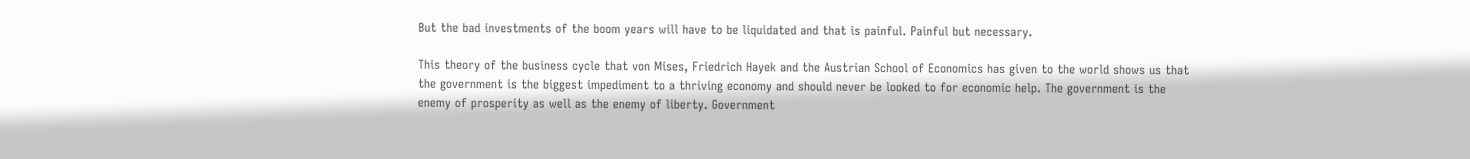But the bad investments of the boom years will have to be liquidated and that is painful. Painful but necessary.

This theory of the business cycle that von Mises, Friedrich Hayek and the Austrian School of Economics has given to the world shows us that the government is the biggest impediment to a thriving economy and should never be looked to for economic help. The government is the enemy of prosperity as well as the enemy of liberty. Government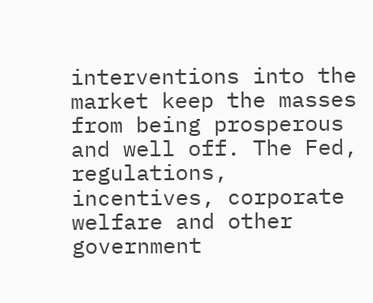interventions into the market keep the masses from being prosperous and well off. The Fed, regulations, incentives, corporate welfare and other government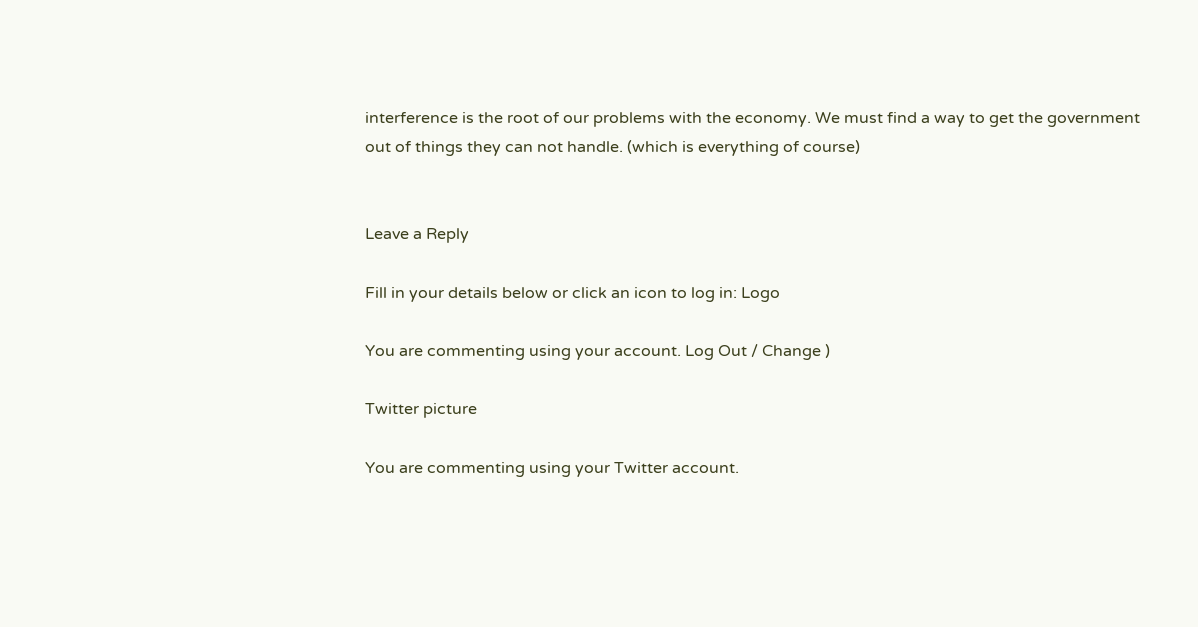interference is the root of our problems with the economy. We must find a way to get the government out of things they can not handle. (which is everything of course)


Leave a Reply

Fill in your details below or click an icon to log in: Logo

You are commenting using your account. Log Out / Change )

Twitter picture

You are commenting using your Twitter account.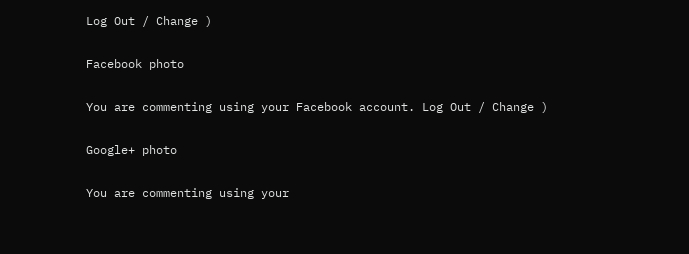Log Out / Change )

Facebook photo

You are commenting using your Facebook account. Log Out / Change )

Google+ photo

You are commenting using your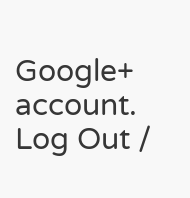Google+ account. Log Out /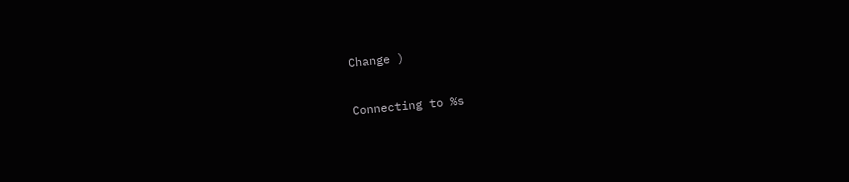Change )

Connecting to %s